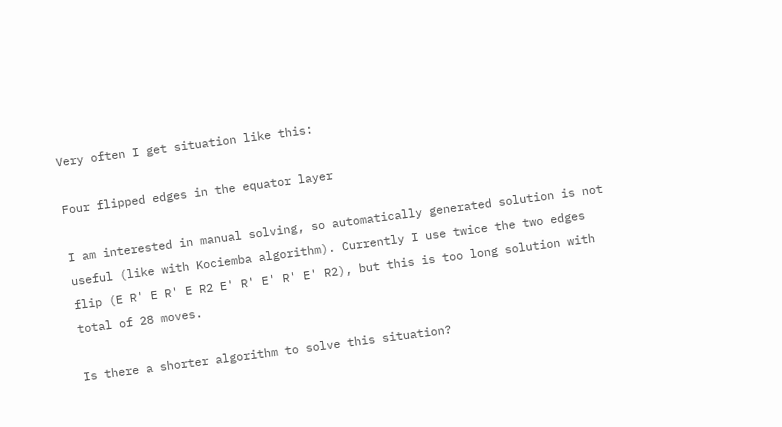Very often I get situation like this:

Four flipped edges in the equator layer

I am interested in manual solving, so automatically generated solution is not useful (like with Kociemba algorithm). Currently I use twice the two edges flip (E R' E R' E R2 E' R' E' R' E' R2), but this is too long solution with total of 28 moves.

Is there a shorter algorithm to solve this situation?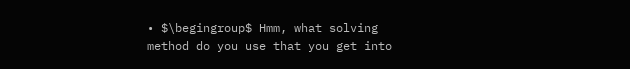• $\begingroup$ Hmm, what solving method do you use that you get into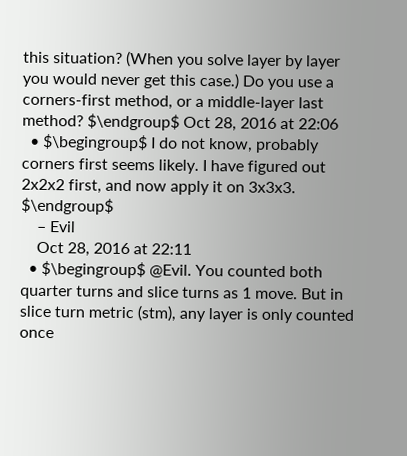this situation? (When you solve layer by layer you would never get this case.) Do you use a corners-first method, or a middle-layer last method? $\endgroup$ Oct 28, 2016 at 22:06
  • $\begingroup$ I do not know, probably corners first seems likely. I have figured out 2x2x2 first, and now apply it on 3x3x3. $\endgroup$
    – Evil
    Oct 28, 2016 at 22:11
  • $\begingroup$ @Evil. You counted both quarter turns and slice turns as 1 move. But in slice turn metric (stm), any layer is only counted once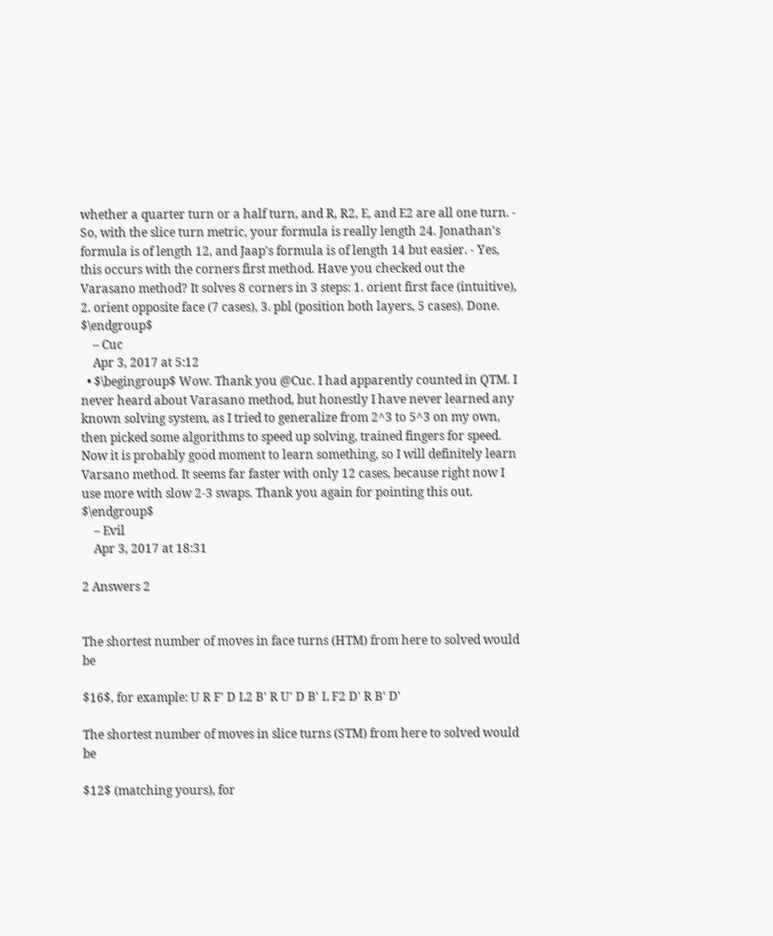whether a quarter turn or a half turn, and R, R2, E, and E2 are all one turn. - So, with the slice turn metric, your formula is really length 24. Jonathan's formula is of length 12, and Jaap's formula is of length 14 but easier. - Yes, this occurs with the corners first method. Have you checked out the Varasano method? It solves 8 corners in 3 steps: 1. orient first face (intuitive), 2. orient opposite face (7 cases), 3. pbl (position both layers, 5 cases). Done. $\endgroup$
    – Cuc
    Apr 3, 2017 at 5:12
  • $\begingroup$ Wow. Thank you @Cuc. I had apparently counted in QTM. I never heard about Varasano method, but honestly I have never learned any known solving system, as I tried to generalize from 2^3 to 5^3 on my own, then picked some algorithms to speed up solving, trained fingers for speed. Now it is probably good moment to learn something, so I will definitely learn Varsano method. It seems far faster with only 12 cases, because right now I use more with slow 2-3 swaps. Thank you again for pointing this out. $\endgroup$
    – Evil
    Apr 3, 2017 at 18:31

2 Answers 2


The shortest number of moves in face turns (HTM) from here to solved would be

$16$, for example: U R F' D L2 B' R U' D B' L F2 D' R B' D'

The shortest number of moves in slice turns (STM) from here to solved would be

$12$ (matching yours), for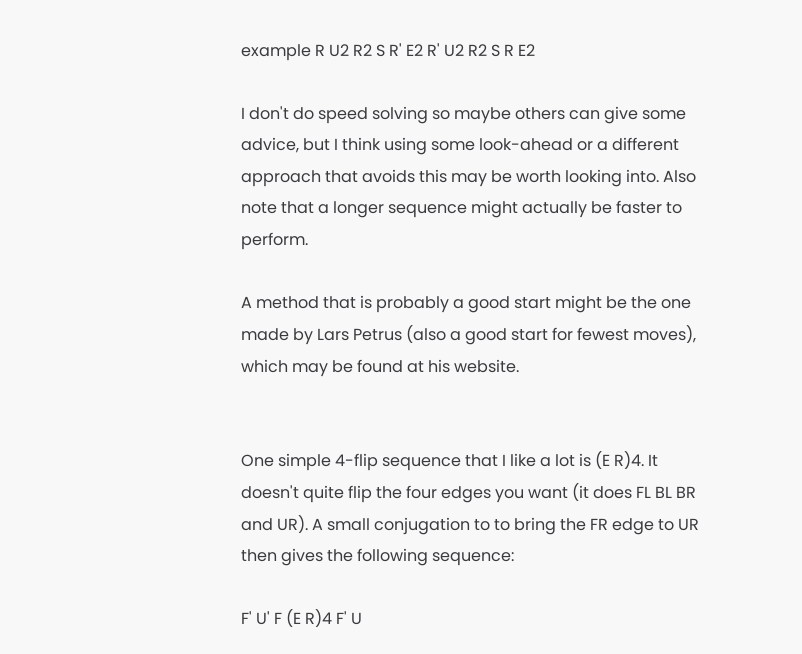example R U2 R2 S R' E2 R' U2 R2 S R E2

I don't do speed solving so maybe others can give some advice, but I think using some look-ahead or a different approach that avoids this may be worth looking into. Also note that a longer sequence might actually be faster to perform.

A method that is probably a good start might be the one made by Lars Petrus (also a good start for fewest moves), which may be found at his website.


One simple 4-flip sequence that I like a lot is (E R)4. It doesn't quite flip the four edges you want (it does FL BL BR and UR). A small conjugation to to bring the FR edge to UR then gives the following sequence:

F' U' F (E R)4 F' U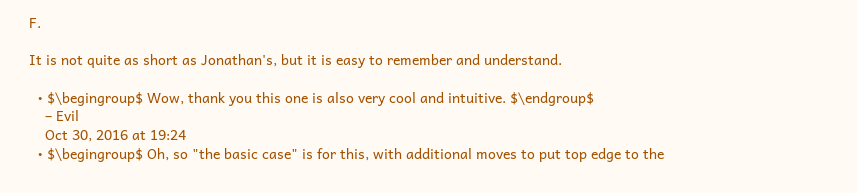F.

It is not quite as short as Jonathan's, but it is easy to remember and understand.

  • $\begingroup$ Wow, thank you this one is also very cool and intuitive. $\endgroup$
    – Evil
    Oct 30, 2016 at 19:24
  • $\begingroup$ Oh, so "the basic case" is for this, with additional moves to put top edge to the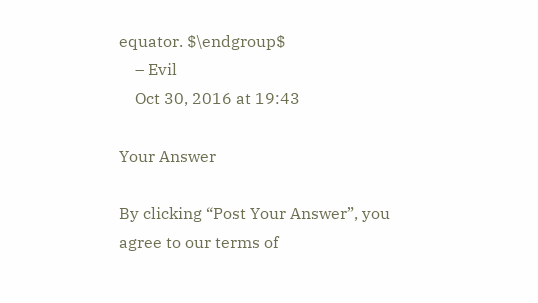equator. $\endgroup$
    – Evil
    Oct 30, 2016 at 19:43

Your Answer

By clicking “Post Your Answer”, you agree to our terms of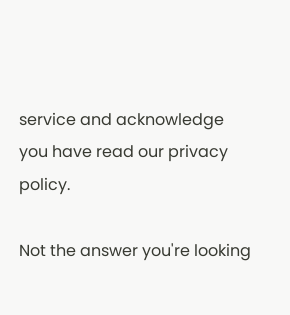service and acknowledge you have read our privacy policy.

Not the answer you're looking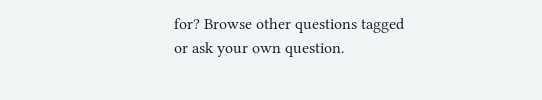for? Browse other questions tagged or ask your own question.